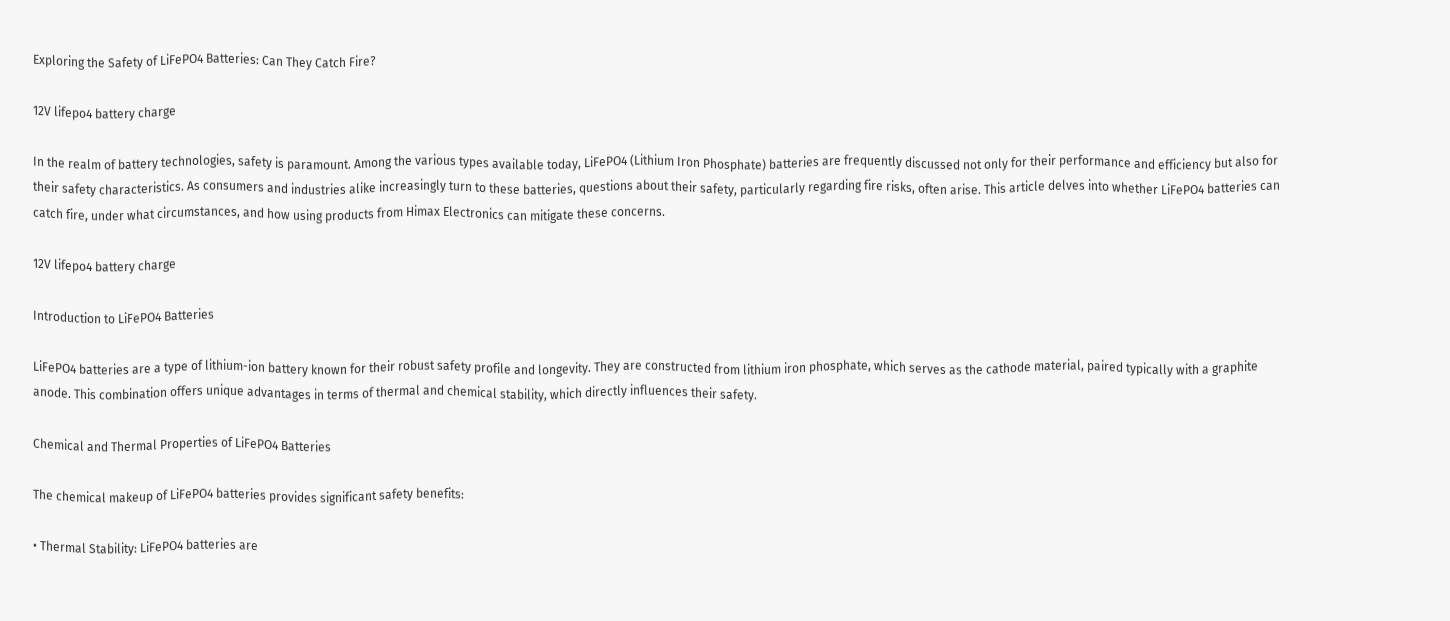Exploring the Safety of LiFePO4 Batteries: Can They Catch Fire?

12V lifepo4 battery charge

In the realm of battery technologies, safety is paramount. Among the various types available today, LiFePO4 (Lithium Iron Phosphate) batteries are frequently discussed not only for their performance and efficiency but also for their safety characteristics. As consumers and industries alike increasingly turn to these batteries, questions about their safety, particularly regarding fire risks, often arise. This article delves into whether LiFePO4 batteries can catch fire, under what circumstances, and how using products from Himax Electronics can mitigate these concerns.

12V lifepo4 battery charge

Introduction to LiFePO4 Batteries

LiFePO4 batteries are a type of lithium-ion battery known for their robust safety profile and longevity. They are constructed from lithium iron phosphate, which serves as the cathode material, paired typically with a graphite anode. This combination offers unique advantages in terms of thermal and chemical stability, which directly influences their safety.

Chemical and Thermal Properties of LiFePO4 Batteries

The chemical makeup of LiFePO4 batteries provides significant safety benefits:

• Thermal Stability: LiFePO4 batteries are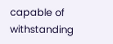capable of withstanding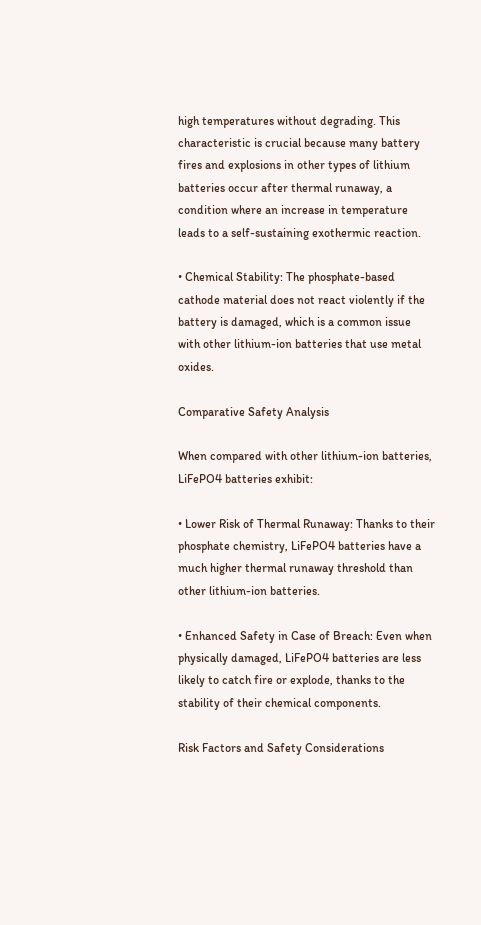high temperatures without degrading. This characteristic is crucial because many battery fires and explosions in other types of lithium batteries occur after thermal runaway, a condition where an increase in temperature leads to a self-sustaining exothermic reaction.

• Chemical Stability: The phosphate-based cathode material does not react violently if the battery is damaged, which is a common issue with other lithium-ion batteries that use metal oxides.

Comparative Safety Analysis

When compared with other lithium-ion batteries, LiFePO4 batteries exhibit:

• Lower Risk of Thermal Runaway: Thanks to their phosphate chemistry, LiFePO4 batteries have a much higher thermal runaway threshold than other lithium-ion batteries.

• Enhanced Safety in Case of Breach: Even when physically damaged, LiFePO4 batteries are less likely to catch fire or explode, thanks to the stability of their chemical components.

Risk Factors and Safety Considerations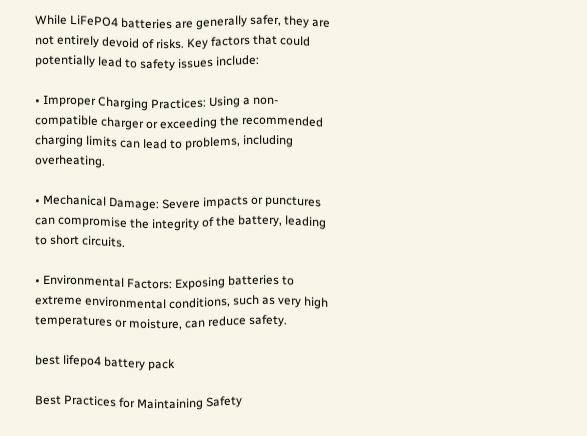While LiFePO4 batteries are generally safer, they are not entirely devoid of risks. Key factors that could potentially lead to safety issues include:

• Improper Charging Practices: Using a non-compatible charger or exceeding the recommended charging limits can lead to problems, including overheating.

• Mechanical Damage: Severe impacts or punctures can compromise the integrity of the battery, leading to short circuits.

• Environmental Factors: Exposing batteries to extreme environmental conditions, such as very high temperatures or moisture, can reduce safety.

best lifepo4 battery pack

Best Practices for Maintaining Safety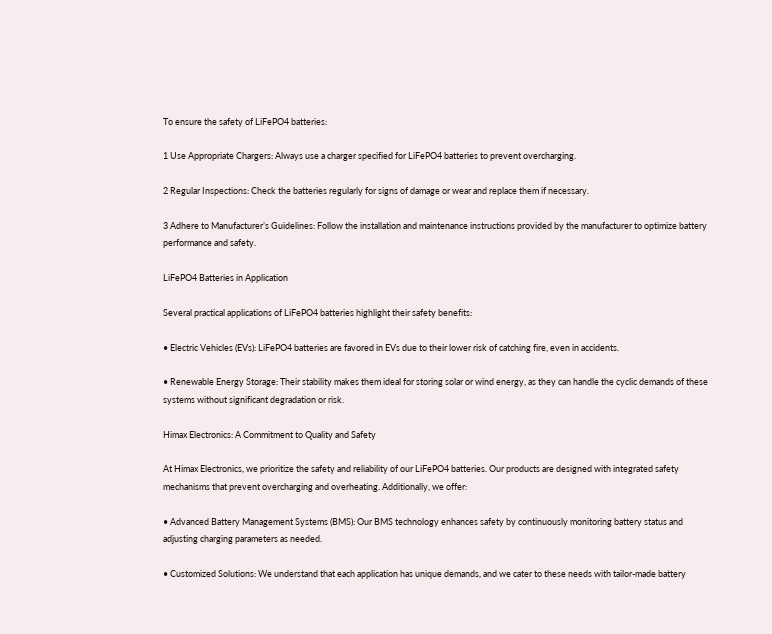To ensure the safety of LiFePO4 batteries:

1 Use Appropriate Chargers: Always use a charger specified for LiFePO4 batteries to prevent overcharging.

2 Regular Inspections: Check the batteries regularly for signs of damage or wear and replace them if necessary.

3 Adhere to Manufacturer’s Guidelines: Follow the installation and maintenance instructions provided by the manufacturer to optimize battery performance and safety.

LiFePO4 Batteries in Application

Several practical applications of LiFePO4 batteries highlight their safety benefits:

• Electric Vehicles (EVs): LiFePO4 batteries are favored in EVs due to their lower risk of catching fire, even in accidents.

• Renewable Energy Storage: Their stability makes them ideal for storing solar or wind energy, as they can handle the cyclic demands of these systems without significant degradation or risk.

Himax Electronics: A Commitment to Quality and Safety

At Himax Electronics, we prioritize the safety and reliability of our LiFePO4 batteries. Our products are designed with integrated safety mechanisms that prevent overcharging and overheating. Additionally, we offer:

• Advanced Battery Management Systems (BMS): Our BMS technology enhances safety by continuously monitoring battery status and adjusting charging parameters as needed.

• Customized Solutions: We understand that each application has unique demands, and we cater to these needs with tailor-made battery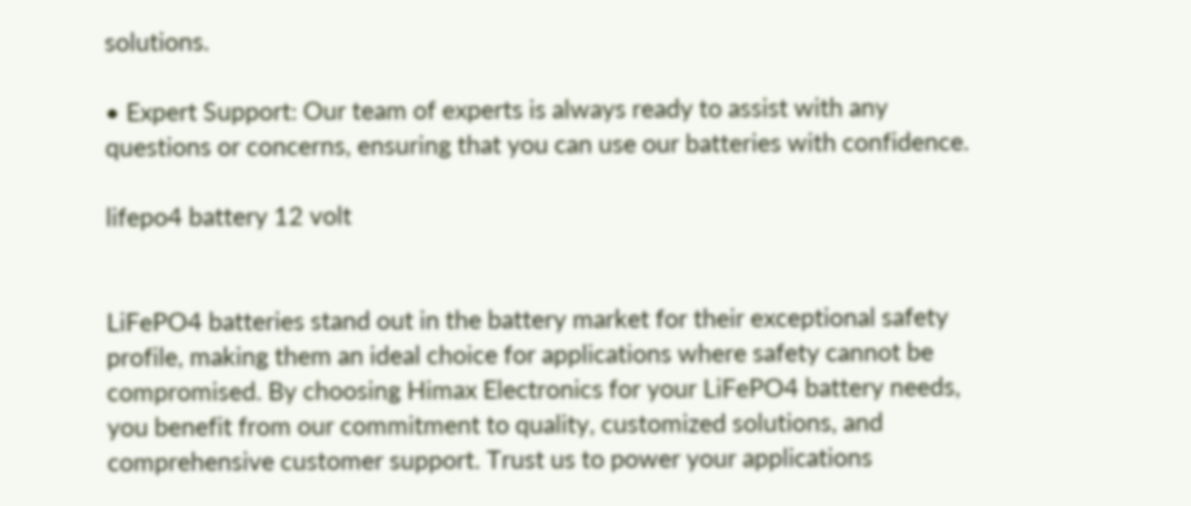solutions.

• Expert Support: Our team of experts is always ready to assist with any questions or concerns, ensuring that you can use our batteries with confidence.

lifepo4 battery 12 volt


LiFePO4 batteries stand out in the battery market for their exceptional safety profile, making them an ideal choice for applications where safety cannot be compromised. By choosing Himax Electronics for your LiFePO4 battery needs, you benefit from our commitment to quality, customized solutions, and comprehensive customer support. Trust us to power your applications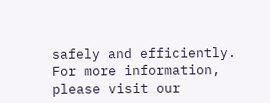safely and efficiently. For more information, please visit our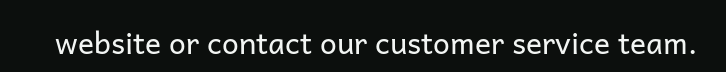website or contact our customer service team.